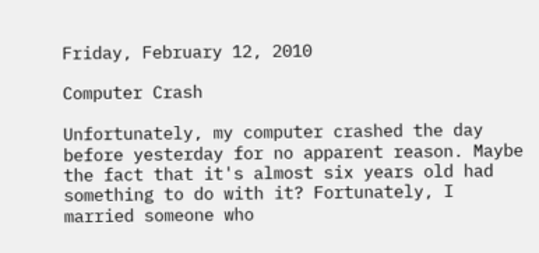Friday, February 12, 2010

Computer Crash

Unfortunately, my computer crashed the day before yesterday for no apparent reason. Maybe the fact that it's almost six years old had something to do with it? Fortunately, I married someone who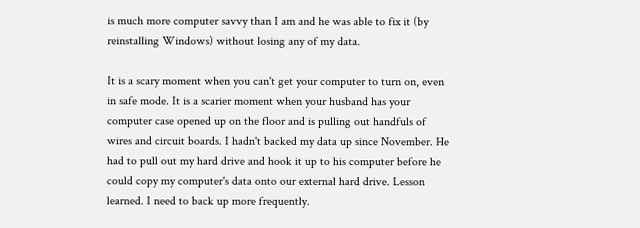is much more computer savvy than I am and he was able to fix it (by reinstalling Windows) without losing any of my data.

It is a scary moment when you can't get your computer to turn on, even in safe mode. It is a scarier moment when your husband has your computer case opened up on the floor and is pulling out handfuls of wires and circuit boards. I hadn't backed my data up since November. He had to pull out my hard drive and hook it up to his computer before he could copy my computer's data onto our external hard drive. Lesson learned. I need to back up more frequently.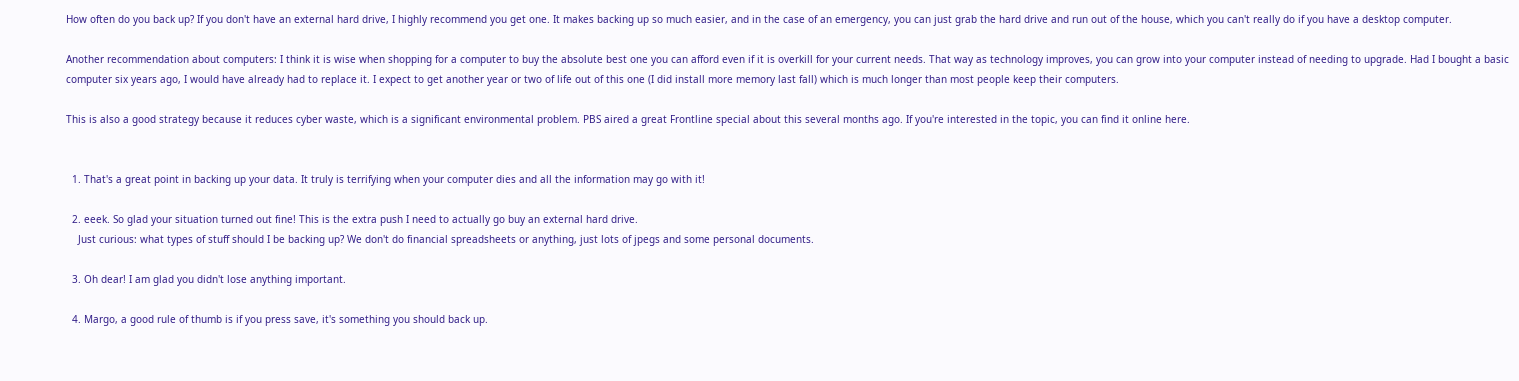How often do you back up? If you don't have an external hard drive, I highly recommend you get one. It makes backing up so much easier, and in the case of an emergency, you can just grab the hard drive and run out of the house, which you can't really do if you have a desktop computer.

Another recommendation about computers: I think it is wise when shopping for a computer to buy the absolute best one you can afford even if it is overkill for your current needs. That way as technology improves, you can grow into your computer instead of needing to upgrade. Had I bought a basic computer six years ago, I would have already had to replace it. I expect to get another year or two of life out of this one (I did install more memory last fall) which is much longer than most people keep their computers.

This is also a good strategy because it reduces cyber waste, which is a significant environmental problem. PBS aired a great Frontline special about this several months ago. If you're interested in the topic, you can find it online here.


  1. That's a great point in backing up your data. It truly is terrifying when your computer dies and all the information may go with it!

  2. eeek. So glad your situation turned out fine! This is the extra push I need to actually go buy an external hard drive.
    Just curious: what types of stuff should I be backing up? We don't do financial spreadsheets or anything, just lots of jpegs and some personal documents.

  3. Oh dear! I am glad you didn't lose anything important.

  4. Margo, a good rule of thumb is if you press save, it's something you should back up.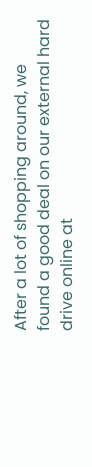After a lot of shopping around, we found a good deal on our external hard drive online at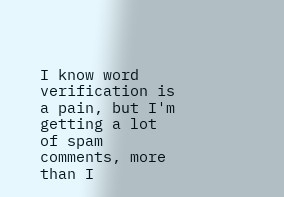I know word verification is a pain, but I'm getting a lot of spam comments, more than I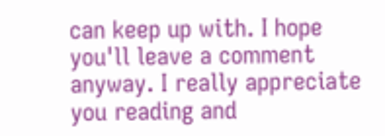can keep up with. I hope you'll leave a comment anyway. I really appreciate you reading and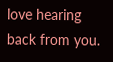love hearing back from you.